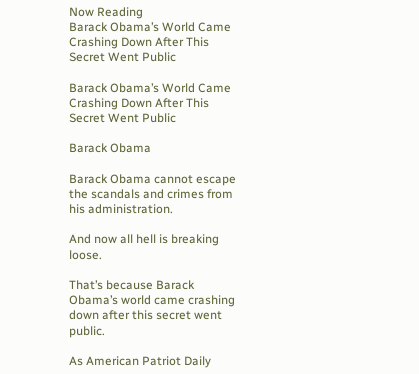Now Reading
Barack Obama’s World Came Crashing Down After This Secret Went Public

Barack Obama’s World Came Crashing Down After This Secret Went Public

Barack Obama

Barack Obama cannot escape the scandals and crimes from his administration.

And now all hell is breaking loose.

That’s because Barack Obama’s world came crashing down after this secret went public.

As American Patriot Daily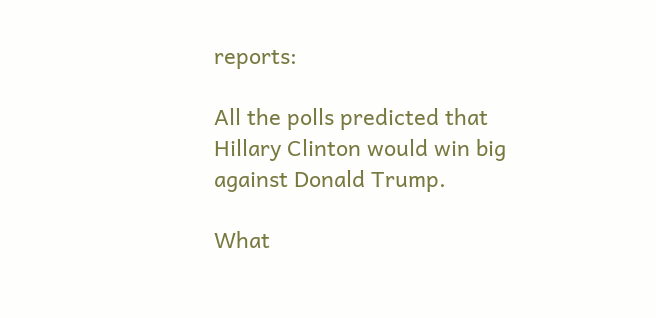reports:

All the polls predicted that Hillary Clinton would win big against Donald Trump.

What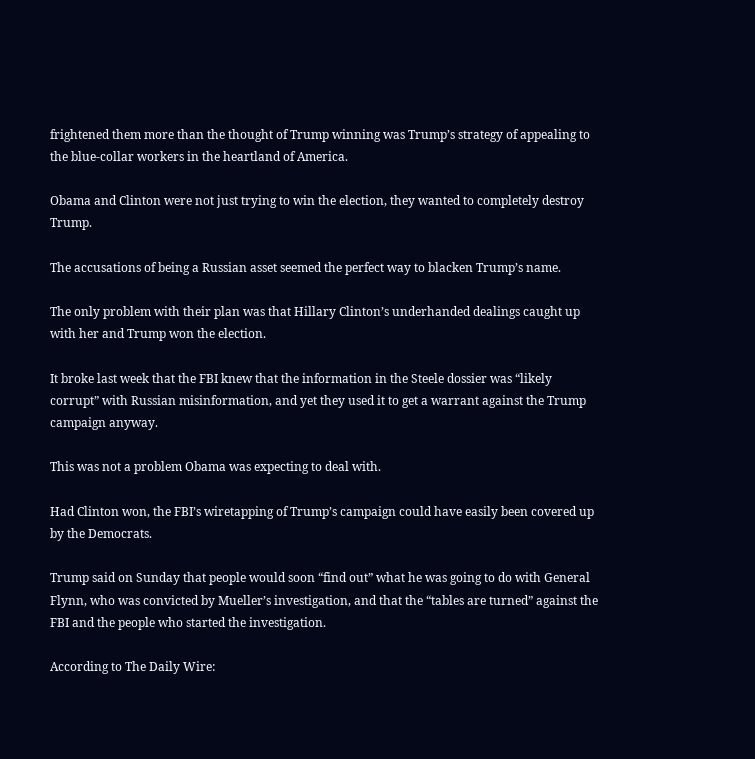frightened them more than the thought of Trump winning was Trump’s strategy of appealing to the blue-collar workers in the heartland of America.

Obama and Clinton were not just trying to win the election, they wanted to completely destroy Trump.

The accusations of being a Russian asset seemed the perfect way to blacken Trump’s name.

The only problem with their plan was that Hillary Clinton’s underhanded dealings caught up with her and Trump won the election.

It broke last week that the FBI knew that the information in the Steele dossier was “likely corrupt” with Russian misinformation, and yet they used it to get a warrant against the Trump campaign anyway.

This was not a problem Obama was expecting to deal with.

Had Clinton won, the FBI’s wiretapping of Trump’s campaign could have easily been covered up by the Democrats.

Trump said on Sunday that people would soon “find out” what he was going to do with General Flynn, who was convicted by Mueller’s investigation, and that the “tables are turned” against the FBI and the people who started the investigation.

According to The Daily Wire: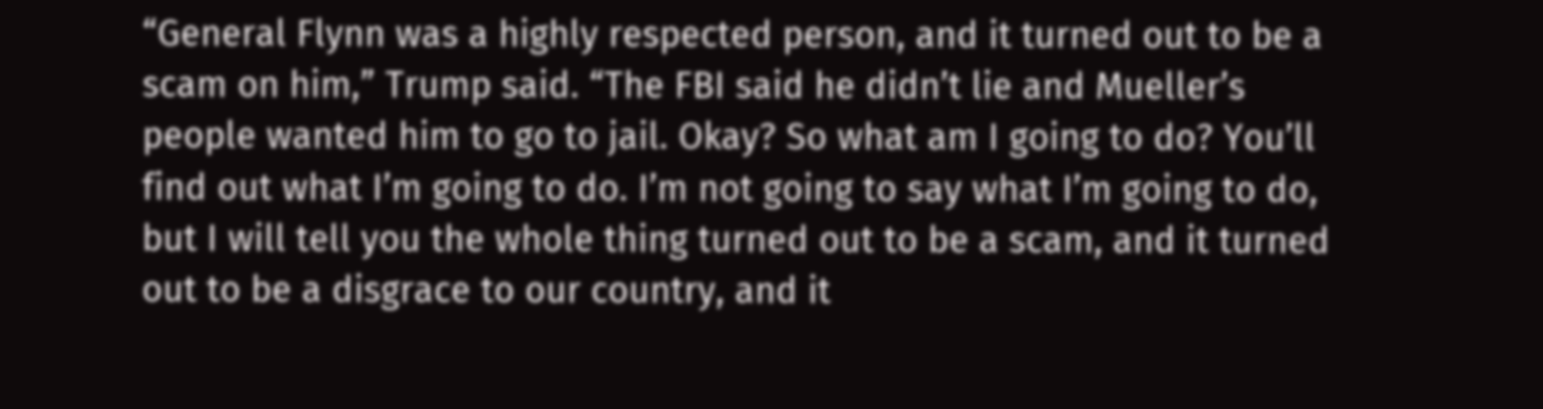“General Flynn was a highly respected person, and it turned out to be a scam on him,” Trump said. “The FBI said he didn’t lie and Mueller’s people wanted him to go to jail. Okay? So what am I going to do? You’ll find out what I’m going to do. I’m not going to say what I’m going to do, but I will tell you the whole thing turned out to be a scam, and it turned out to be a disgrace to our country, and it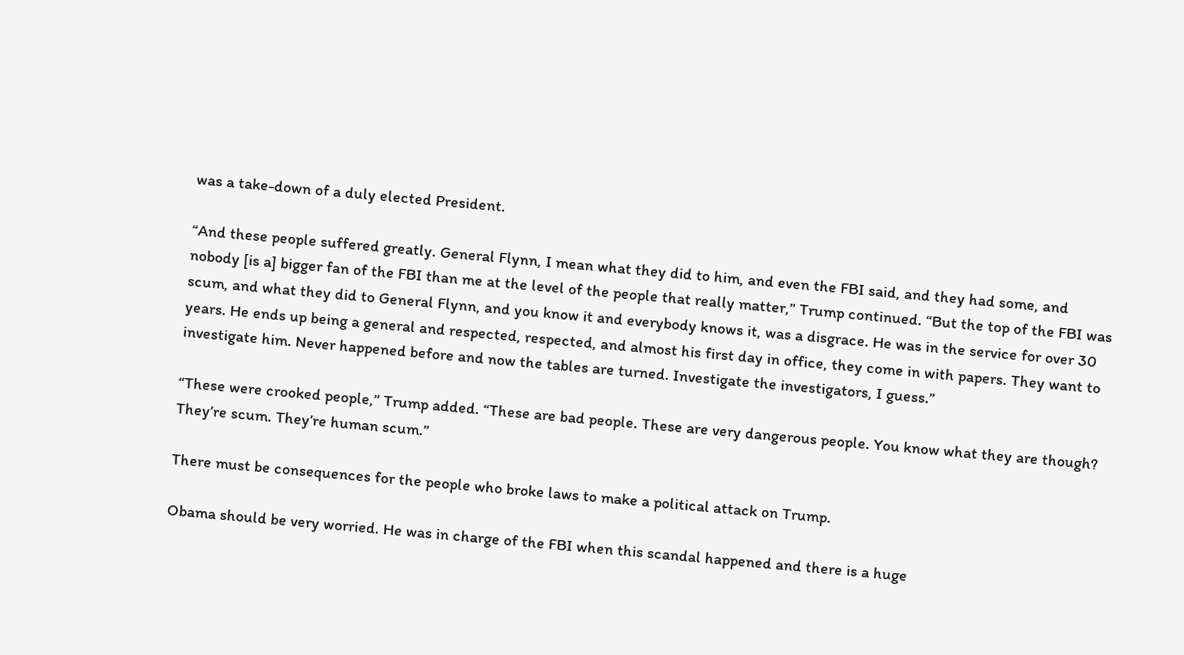was a take-down of a duly elected President.

“And these people suffered greatly. General Flynn, I mean what they did to him, and even the FBI said, and they had some, and nobody [is a] bigger fan of the FBI than me at the level of the people that really matter,” Trump continued. “But the top of the FBI was scum, and what they did to General Flynn, and you know it and everybody knows it, was a disgrace. He was in the service for over 30 years. He ends up being a general and respected, respected, and almost his first day in office, they come in with papers. They want to investigate him. Never happened before and now the tables are turned. Investigate the investigators, I guess.”

“These were crooked people,” Trump added. “These are bad people. These are very dangerous people. You know what they are though? They’re scum. They’re human scum.”

There must be consequences for the people who broke laws to make a political attack on Trump.

Obama should be very worried. He was in charge of the FBI when this scandal happened and there is a huge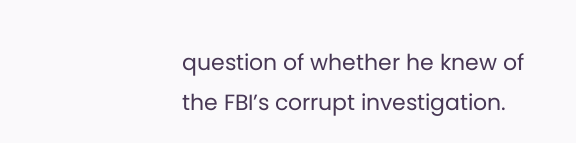question of whether he knew of the FBI’s corrupt investigation.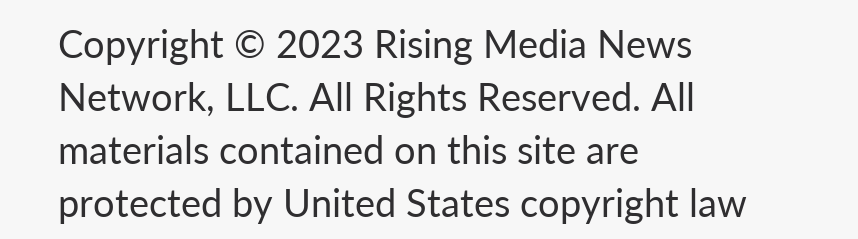Copyright © 2023 Rising Media News Network, LLC. All Rights Reserved. All materials contained on this site are protected by United States copyright law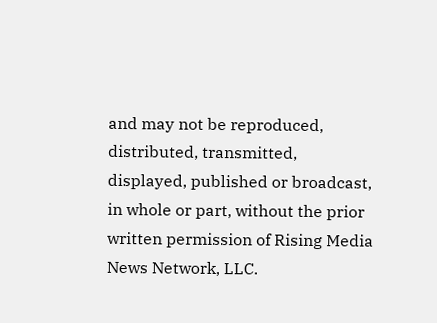and may not be reproduced, distributed, transmitted, displayed, published or broadcast, in whole or part, without the prior written permission of Rising Media News Network, LLC.